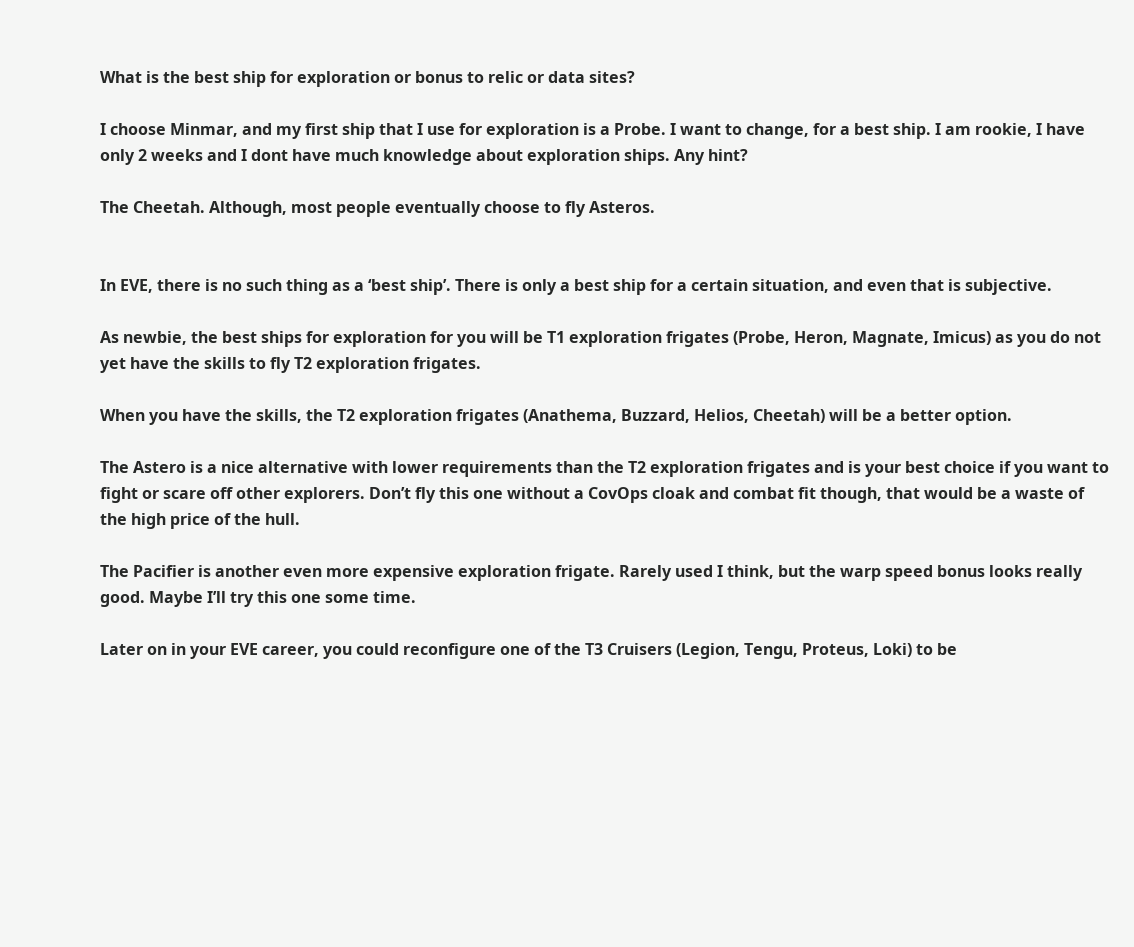What is the best ship for exploration or bonus to relic or data sites?

I choose Minmar, and my first ship that I use for exploration is a Probe. I want to change, for a best ship. I am rookie, I have only 2 weeks and I dont have much knowledge about exploration ships. Any hint?

The Cheetah. Although, most people eventually choose to fly Asteros.


In EVE, there is no such thing as a ‘best ship’. There is only a best ship for a certain situation, and even that is subjective.

As newbie, the best ships for exploration for you will be T1 exploration frigates (Probe, Heron, Magnate, Imicus) as you do not yet have the skills to fly T2 exploration frigates.

When you have the skills, the T2 exploration frigates (Anathema, Buzzard, Helios, Cheetah) will be a better option.

The Astero is a nice alternative with lower requirements than the T2 exploration frigates and is your best choice if you want to fight or scare off other explorers. Don’t fly this one without a CovOps cloak and combat fit though, that would be a waste of the high price of the hull.

The Pacifier is another even more expensive exploration frigate. Rarely used I think, but the warp speed bonus looks really good. Maybe I’ll try this one some time.

Later on in your EVE career, you could reconfigure one of the T3 Cruisers (Legion, Tengu, Proteus, Loki) to be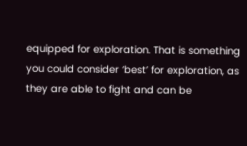equipped for exploration. That is something you could consider ‘best’ for exploration, as they are able to fight and can be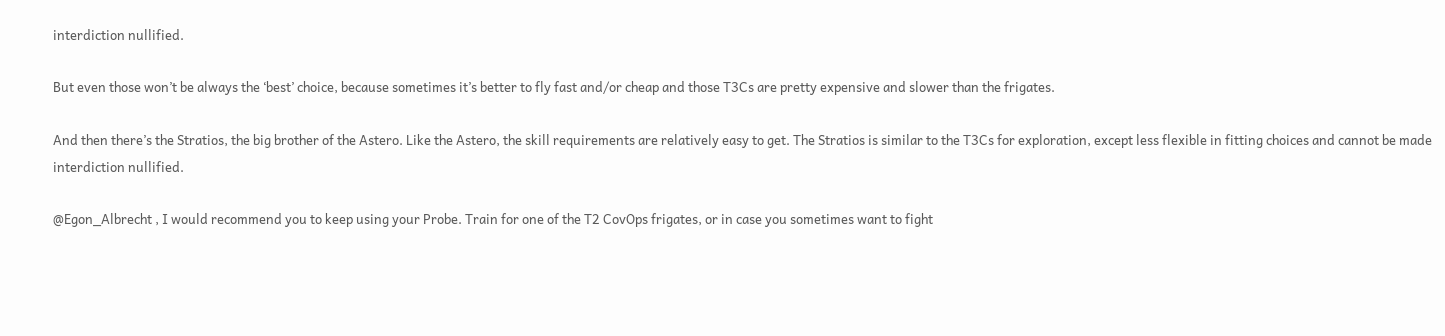interdiction nullified.

But even those won’t be always the ‘best’ choice, because sometimes it’s better to fly fast and/or cheap and those T3Cs are pretty expensive and slower than the frigates.

And then there’s the Stratios, the big brother of the Astero. Like the Astero, the skill requirements are relatively easy to get. The Stratios is similar to the T3Cs for exploration, except less flexible in fitting choices and cannot be made interdiction nullified.

@Egon_Albrecht , I would recommend you to keep using your Probe. Train for one of the T2 CovOps frigates, or in case you sometimes want to fight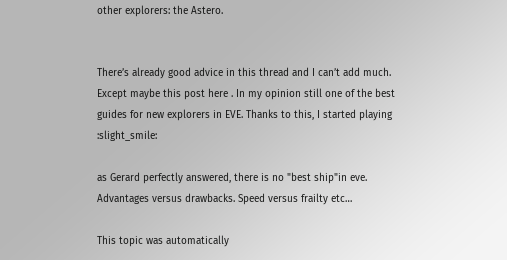other explorers: the Astero.


There’s already good advice in this thread and I can’t add much.
Except maybe this post here . In my opinion still one of the best guides for new explorers in EVE. Thanks to this, I started playing :slight_smile:

as Gerard perfectly answered, there is no "best ship"in eve. Advantages versus drawbacks. Speed versus frailty etc…

This topic was automatically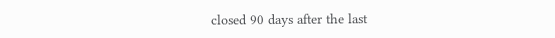closed 90 days after the last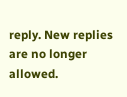reply. New replies are no longer allowed.